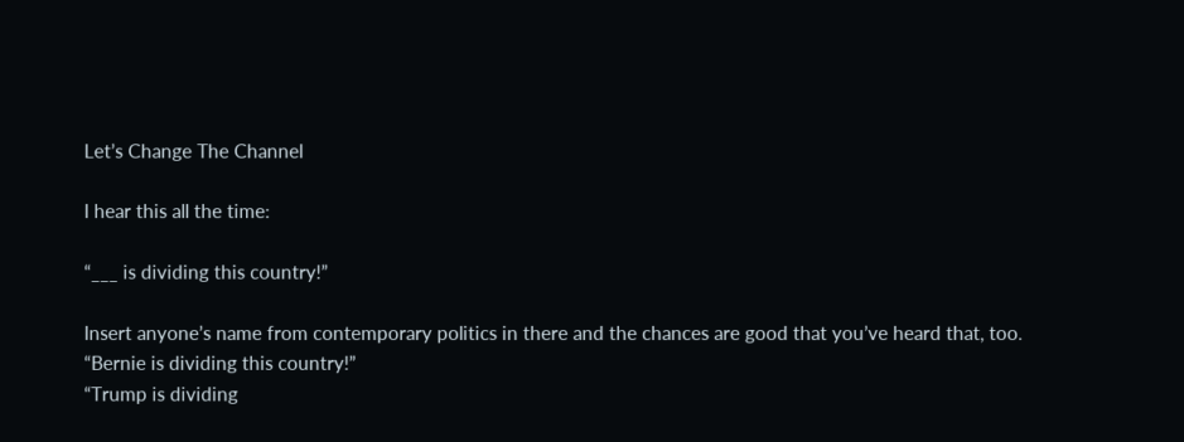Let’s Change The Channel

I hear this all the time:

“___ is dividing this country!”

Insert anyone’s name from contemporary politics in there and the chances are good that you’ve heard that, too.
“Bernie is dividing this country!”
“Trump is dividing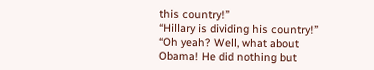this country!”
“Hillary is dividing his country!”
“Oh yeah? Well, what about Obama! He did nothing but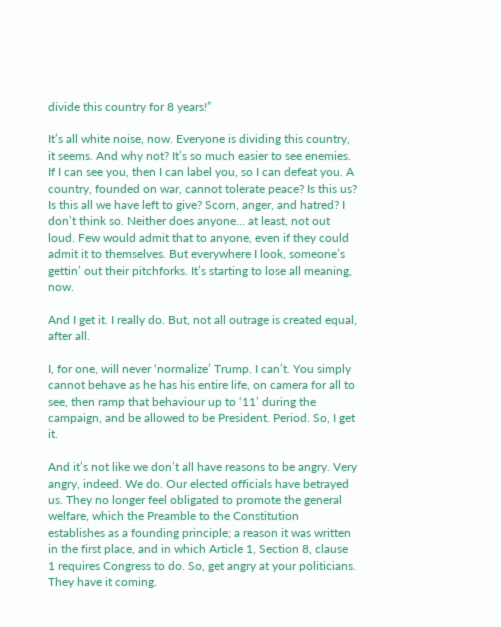divide this country for 8 years!”

It’s all white noise, now. Everyone is dividing this country, it seems. And why not? It’s so much easier to see enemies. If I can see you, then I can label you, so I can defeat you. A country, founded on war, cannot tolerate peace? Is this us? Is this all we have left to give? Scorn, anger, and hatred? I don’t think so. Neither does anyone… at least, not out loud. Few would admit that to anyone, even if they could admit it to themselves. But everywhere I look, someone’s gettin’ out their pitchforks. It’s starting to lose all meaning, now.

And I get it. I really do. But, not all outrage is created equal, after all.

I, for one, will never ‘normalize’ Trump. I can’t. You simply cannot behave as he has his entire life, on camera for all to see, then ramp that behaviour up to ‘11’ during the campaign, and be allowed to be President. Period. So, I get it.

And it’s not like we don’t all have reasons to be angry. Very angry, indeed. We do. Our elected officials have betrayed us. They no longer feel obligated to promote the general welfare, which the Preamble to the Constitution establishes as a founding principle; a reason it was written in the first place, and in which Article 1, Section 8, clause 1 requires Congress to do. So, get angry at your politicians. They have it coming.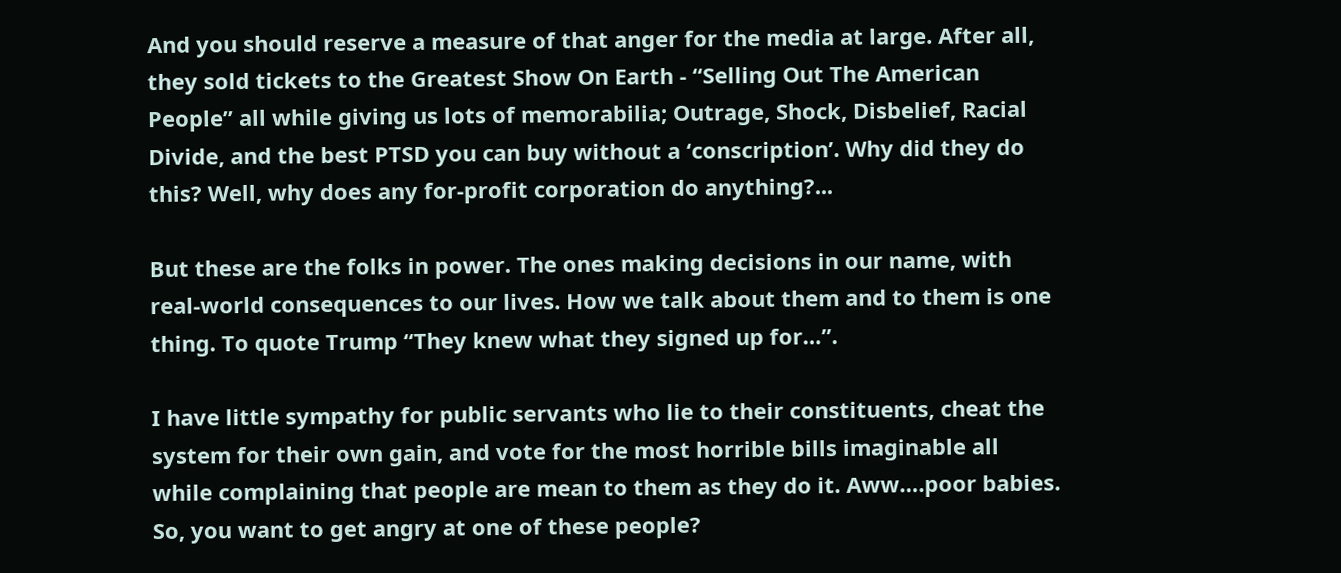And you should reserve a measure of that anger for the media at large. After all, they sold tickets to the Greatest Show On Earth - “Selling Out The American People” all while giving us lots of memorabilia; Outrage, Shock, Disbelief, Racial Divide, and the best PTSD you can buy without a ‘conscription’. Why did they do this? Well, why does any for-profit corporation do anything?...

But these are the folks in power. The ones making decisions in our name, with real-world consequences to our lives. How we talk about them and to them is one thing. To quote Trump “They knew what they signed up for…”.

I have little sympathy for public servants who lie to their constituents, cheat the system for their own gain, and vote for the most horrible bills imaginable all while complaining that people are mean to them as they do it. Aww….poor babies. So, you want to get angry at one of these people?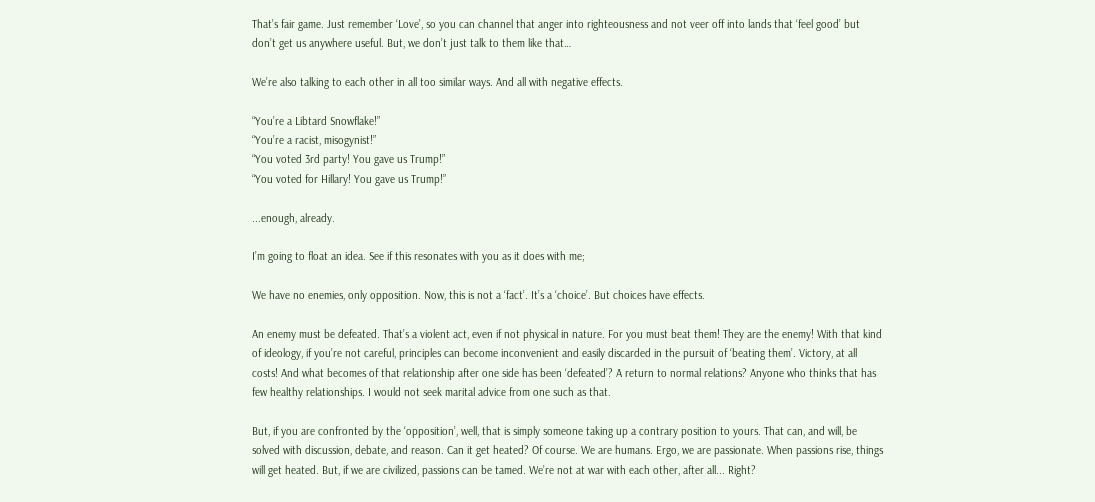That’s fair game. Just remember ‘Love’, so you can channel that anger into righteousness and not veer off into lands that ‘feel good’ but don’t get us anywhere useful. But, we don’t just talk to them like that…

We’re also talking to each other in all too similar ways. And all with negative effects.

“You’re a Libtard Snowflake!”
“You’re a racist, misogynist!”
“You voted 3rd party! You gave us Trump!”
“You voted for Hillary! You gave us Trump!”

...enough, already.

I’m going to float an idea. See if this resonates with you as it does with me;

We have no enemies, only opposition. Now, this is not a ‘fact’. It’s a ‘choice’. But choices have effects.

An enemy must be defeated. That’s a violent act, even if not physical in nature. For you must beat them! They are the enemy! With that kind of ideology, if you’re not careful, principles can become inconvenient and easily discarded in the pursuit of ‘beating them’. Victory, at all costs! And what becomes of that relationship after one side has been ‘defeated’? A return to normal relations? Anyone who thinks that has few healthy relationships. I would not seek marital advice from one such as that.

But, if you are confronted by the ‘opposition’, well, that is simply someone taking up a contrary position to yours. That can, and will, be solved with discussion, debate, and reason. Can it get heated? Of course. We are humans. Ergo, we are passionate. When passions rise, things will get heated. But, if we are civilized, passions can be tamed. We’re not at war with each other, after all... Right?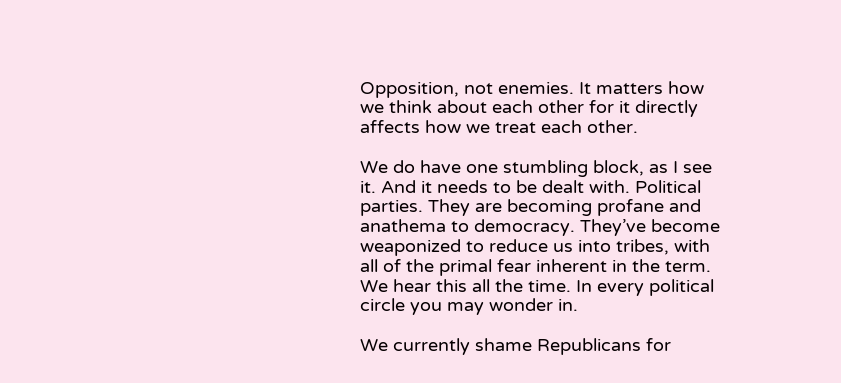Opposition, not enemies. It matters how we think about each other for it directly affects how we treat each other.

We do have one stumbling block, as I see it. And it needs to be dealt with. Political parties. They are becoming profane and anathema to democracy. They’ve become weaponized to reduce us into tribes, with all of the primal fear inherent in the term. We hear this all the time. In every political circle you may wonder in.

We currently shame Republicans for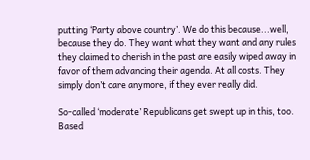putting ‘Party above country’. We do this because...well, because they do. They want what they want and any rules they claimed to cherish in the past are easily wiped away in favor of them advancing their agenda. At all costs. They simply don’t care anymore, if they ever really did.

So-called ‘moderate’ Republicans get swept up in this, too. Based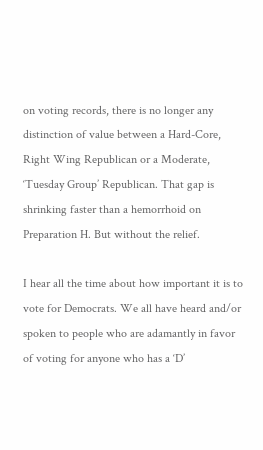on voting records, there is no longer any distinction of value between a Hard-Core, Right Wing Republican or a Moderate, ‘Tuesday Group’ Republican. That gap is shrinking faster than a hemorrhoid on Preparation H. But without the relief.

I hear all the time about how important it is to vote for Democrats. We all have heard and/or spoken to people who are adamantly in favor of voting for anyone who has a ‘D’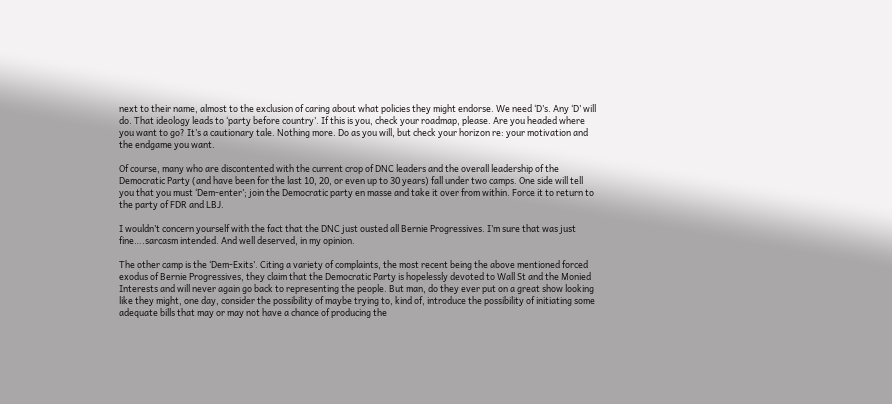next to their name, almost to the exclusion of caring about what policies they might endorse. We need ‘D’s. Any ‘D’ will do. That ideology leads to ‘party before country’. If this is you, check your roadmap, please. Are you headed where you want to go? It’s a cautionary tale. Nothing more. Do as you will, but check your horizon re: your motivation and the endgame you want.

Of course, many who are discontented with the current crop of DNC leaders and the overall leadership of the Democratic Party (and have been for the last 10, 20, or even up to 30 years) fall under two camps. One side will tell you that you must ‘Dem-enter’; join the Democratic party en masse and take it over from within. Force it to return to the party of FDR and LBJ.

I wouldn’t concern yourself with the fact that the DNC just ousted all Bernie Progressives. I’m sure that was just fine….sarcasm intended. And well deserved, in my opinion.

The other camp is the ‘Dem-Exits’. Citing a variety of complaints, the most recent being the above mentioned forced exodus of Bernie Progressives, they claim that the Democratic Party is hopelessly devoted to Wall St and the Monied Interests and will never again go back to representing the people. But man, do they ever put on a great show looking like they might, one day, consider the possibility of maybe trying to, kind of, introduce the possibility of initiating some adequate bills that may or may not have a chance of producing the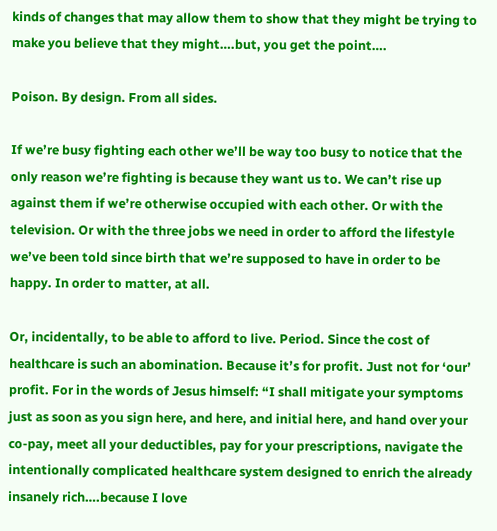kinds of changes that may allow them to show that they might be trying to make you believe that they might….but, you get the point….

Poison. By design. From all sides.

If we’re busy fighting each other we’ll be way too busy to notice that the only reason we’re fighting is because they want us to. We can’t rise up against them if we’re otherwise occupied with each other. Or with the television. Or with the three jobs we need in order to afford the lifestyle we’ve been told since birth that we’re supposed to have in order to be happy. In order to matter, at all.

Or, incidentally, to be able to afford to live. Period. Since the cost of healthcare is such an abomination. Because it’s for profit. Just not for ‘our’ profit. For in the words of Jesus himself: “I shall mitigate your symptoms just as soon as you sign here, and here, and initial here, and hand over your co-pay, meet all your deductibles, pay for your prescriptions, navigate the intentionally complicated healthcare system designed to enrich the already insanely rich….because I love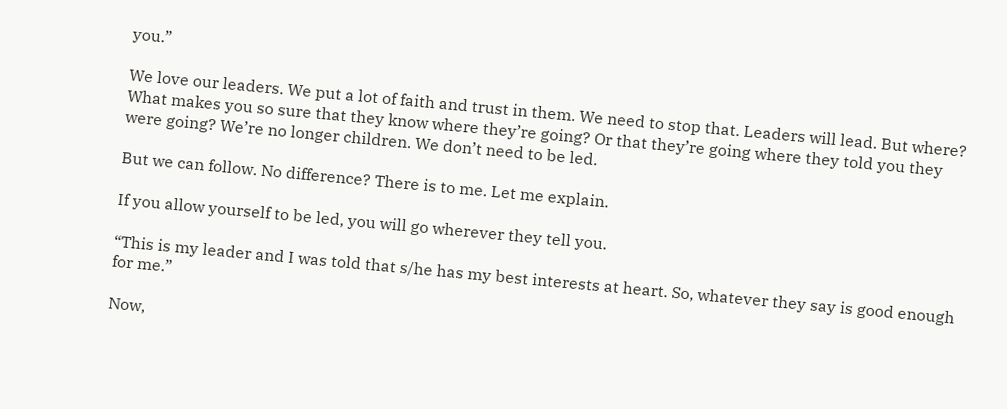you.”

We love our leaders. We put a lot of faith and trust in them. We need to stop that. Leaders will lead. But where? What makes you so sure that they know where they’re going? Or that they’re going where they told you they were going? We’re no longer children. We don’t need to be led.

But we can follow. No difference? There is to me. Let me explain.

If you allow yourself to be led, you will go wherever they tell you.

“This is my leader and I was told that s/he has my best interests at heart. So, whatever they say is good enough for me.”

Now,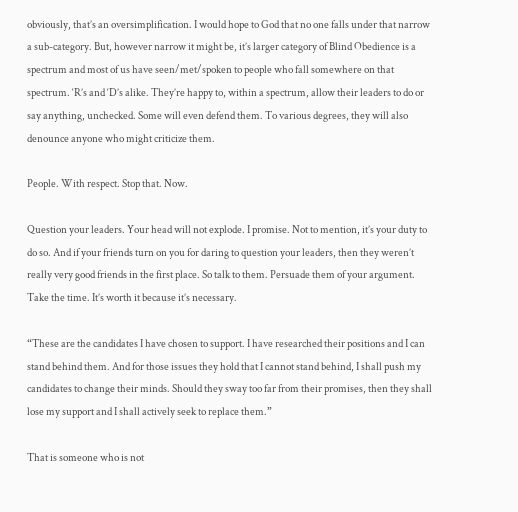obviously, that’s an oversimplification. I would hope to God that no one falls under that narrow a sub-category. But, however narrow it might be, it’s larger category of Blind Obedience is a spectrum and most of us have seen/met/spoken to people who fall somewhere on that spectrum. ‘R’s and ‘D’s alike. They’re happy to, within a spectrum, allow their leaders to do or say anything, unchecked. Some will even defend them. To various degrees, they will also denounce anyone who might criticize them.

People. With respect. Stop that. Now.

Question your leaders. Your head will not explode. I promise. Not to mention, it’s your duty to do so. And if your friends turn on you for daring to question your leaders, then they weren’t really very good friends in the first place. So talk to them. Persuade them of your argument. Take the time. It’s worth it because it’s necessary.

“These are the candidates I have chosen to support. I have researched their positions and I can stand behind them. And for those issues they hold that I cannot stand behind, I shall push my candidates to change their minds. Should they sway too far from their promises, then they shall lose my support and I shall actively seek to replace them.”

That is someone who is not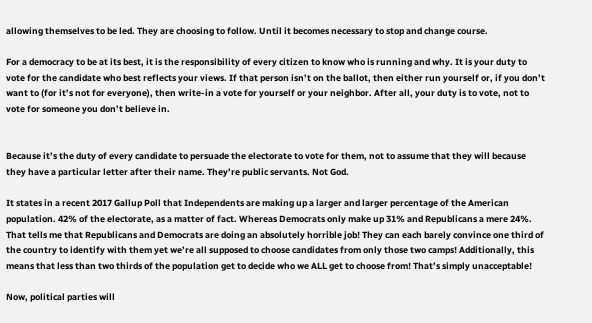allowing themselves to be led. They are choosing to follow. Until it becomes necessary to stop and change course.

For a democracy to be at its best, it is the responsibility of every citizen to know who is running and why. It is your duty to vote for the candidate who best reflects your views. If that person isn’t on the ballot, then either run yourself or, if you don’t want to (for it’s not for everyone), then write-in a vote for yourself or your neighbor. After all, your duty is to vote, not to vote for someone you don’t believe in.


Because it’s the duty of every candidate to persuade the electorate to vote for them, not to assume that they will because they have a particular letter after their name. They’re public servants. Not God.

It states in a recent 2017 Gallup Poll that Independents are making up a larger and larger percentage of the American population. 42% of the electorate, as a matter of fact. Whereas Democrats only make up 31% and Republicans a mere 24%. That tells me that Republicans and Democrats are doing an absolutely horrible job! They can each barely convince one third of the country to identify with them yet we’re all supposed to choose candidates from only those two camps! Additionally, this means that less than two thirds of the population get to decide who we ALL get to choose from! That’s simply unacceptable!

Now, political parties will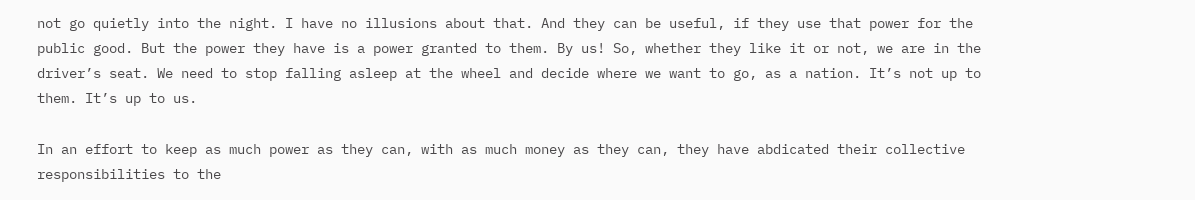not go quietly into the night. I have no illusions about that. And they can be useful, if they use that power for the public good. But the power they have is a power granted to them. By us! So, whether they like it or not, we are in the driver’s seat. We need to stop falling asleep at the wheel and decide where we want to go, as a nation. It’s not up to them. It’s up to us.

In an effort to keep as much power as they can, with as much money as they can, they have abdicated their collective responsibilities to the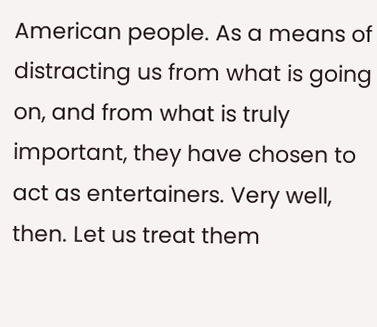American people. As a means of distracting us from what is going on, and from what is truly important, they have chosen to act as entertainers. Very well, then. Let us treat them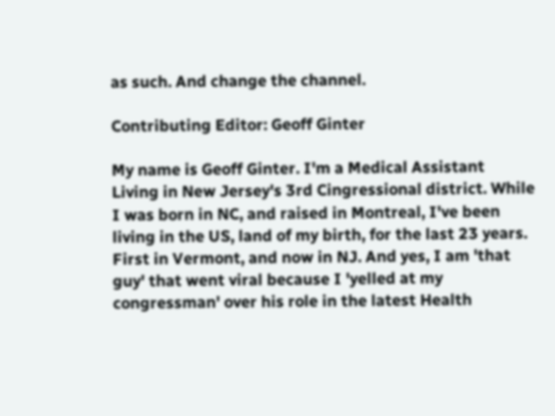as such. And change the channel.

Contributing Editor: Geoff Ginter

My name is Geoff Ginter. I'm a Medical Assistant Living in New Jersey's 3rd Cingressional district. While I was born in NC, and raised in Montreal, I've been living in the US, land of my birth, for the last 23 years. First in Vermont, and now in NJ. And yes, I am 'that guy' that went viral because I 'yelled at my congressman' over his role in the latest Health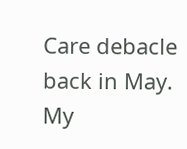Care debacle back in May.
My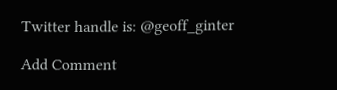Twitter handle is: @geoff_ginter

Add Comment